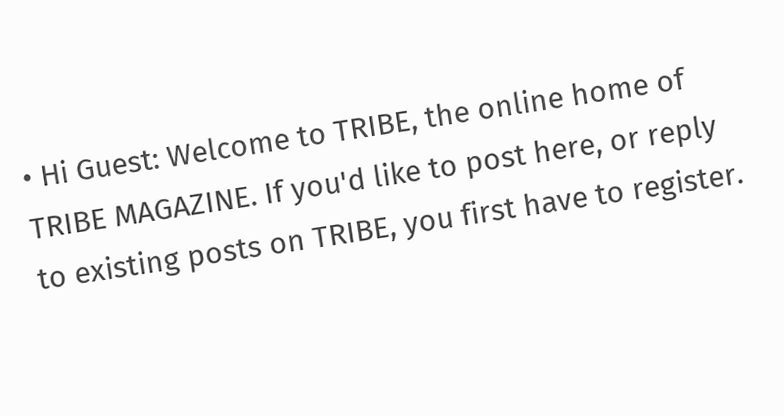• Hi Guest: Welcome to TRIBE, the online home of TRIBE MAGAZINE. If you'd like to post here, or reply to existing posts on TRIBE, you first have to register.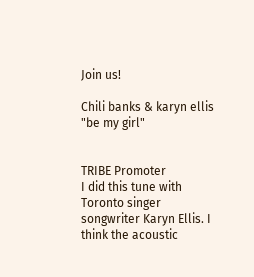Join us!

Chili banks & karyn ellis "be my girl"


TRIBE Promoter
I did this tune with Toronto singer songwriter Karyn Ellis. I think the acoustic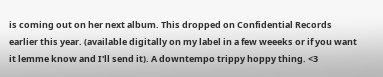is coming out on her next album. This dropped on Confidential Records earlier this year. (available digitally on my label in a few weeeks or if you want it lemme know and I'll send it). A downtempo trippy hoppy thing. <3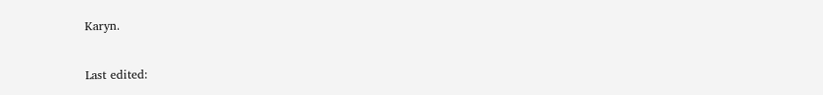Karyn.

Last edited: